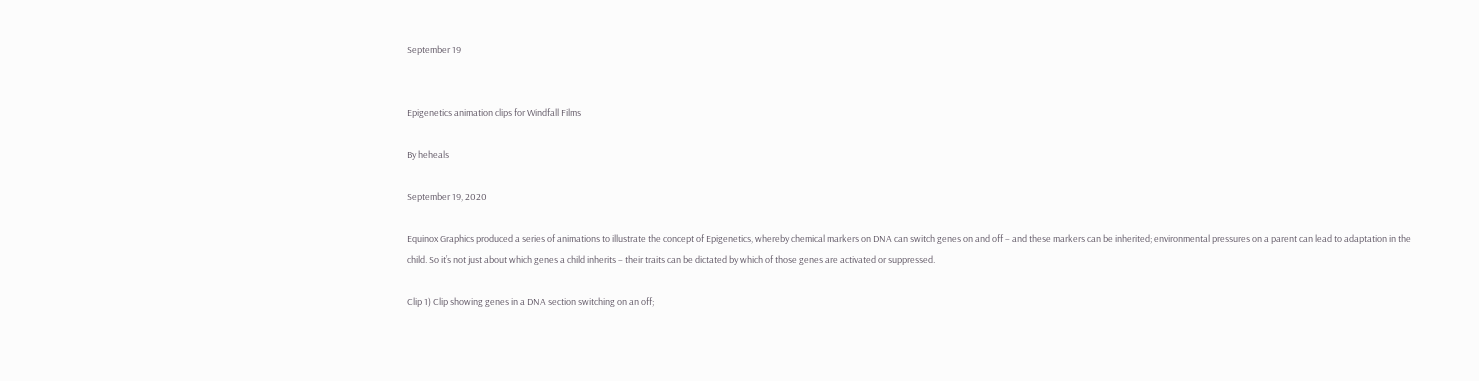September 19


Epigenetics animation clips for Windfall Films

By heheals

September 19, 2020

Equinox Graphics produced a series of animations to illustrate the concept of Epigenetics, whereby chemical markers on DNA can switch genes on and off – and these markers can be inherited; environmental pressures on a parent can lead to adaptation in the child. So it’s not just about which genes a child inherits – their traits can be dictated by which of those genes are activated or suppressed.

Clip 1) Clip showing genes in a DNA section switching on an off;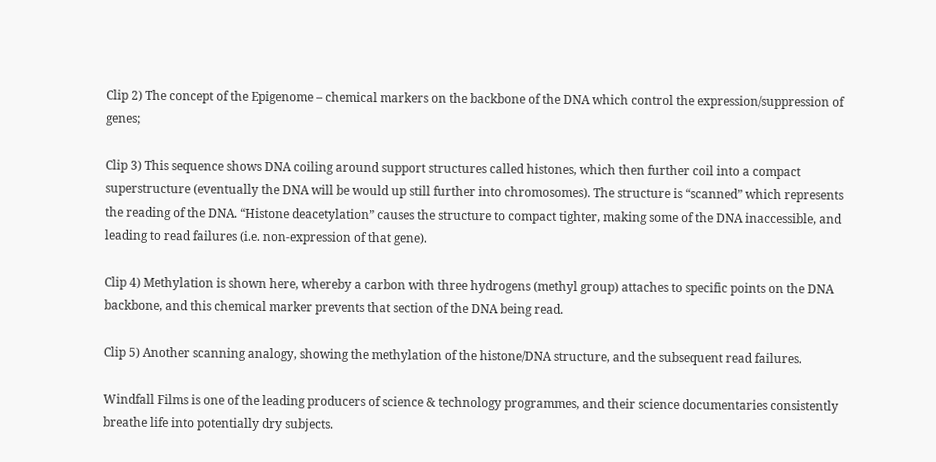Clip 2) The concept of the Epigenome – chemical markers on the backbone of the DNA which control the expression/suppression of genes;

Clip 3) This sequence shows DNA coiling around support structures called histones, which then further coil into a compact superstructure (eventually the DNA will be would up still further into chromosomes). The structure is “scanned” which represents the reading of the DNA. “Histone deacetylation” causes the structure to compact tighter, making some of the DNA inaccessible, and leading to read failures (i.e. non-expression of that gene).

Clip 4) Methylation is shown here, whereby a carbon with three hydrogens (methyl group) attaches to specific points on the DNA backbone, and this chemical marker prevents that section of the DNA being read.

Clip 5) Another scanning analogy, showing the methylation of the histone/DNA structure, and the subsequent read failures.

Windfall Films is one of the leading producers of science & technology programmes, and their science documentaries consistently breathe life into potentially dry subjects.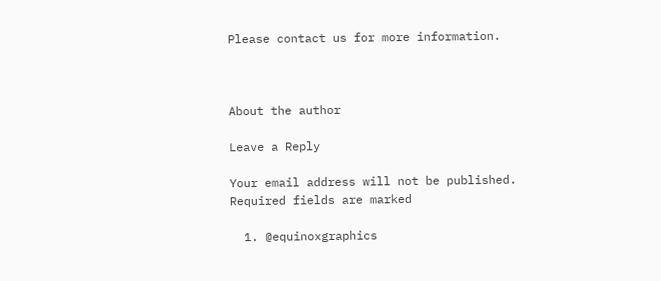Please contact us for more information.



About the author

Leave a Reply

Your email address will not be published. Required fields are marked

  1. @equinoxgraphics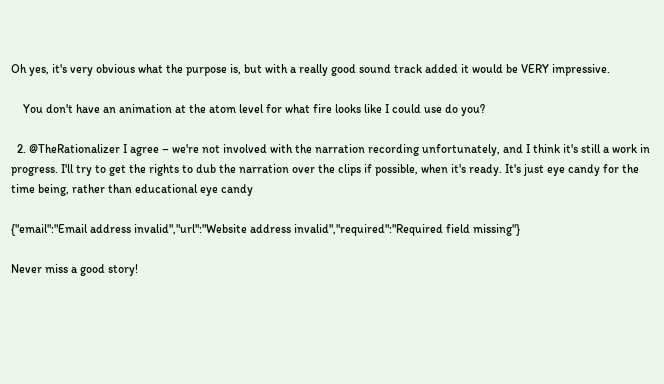Oh yes, it's very obvious what the purpose is, but with a really good sound track added it would be VERY impressive.

    You don't have an animation at the atom level for what fire looks like I could use do you?

  2. @TheRationalizer I agree – we're not involved with the narration recording unfortunately, and I think it's still a work in progress. I'll try to get the rights to dub the narration over the clips if possible, when it's ready. It's just eye candy for the time being, rather than educational eye candy

{"email":"Email address invalid","url":"Website address invalid","required":"Required field missing"}

Never miss a good story!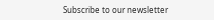Subscribe to our newsletter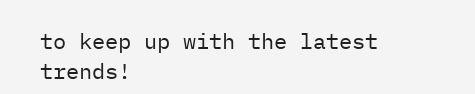to keep up with the latest trends!